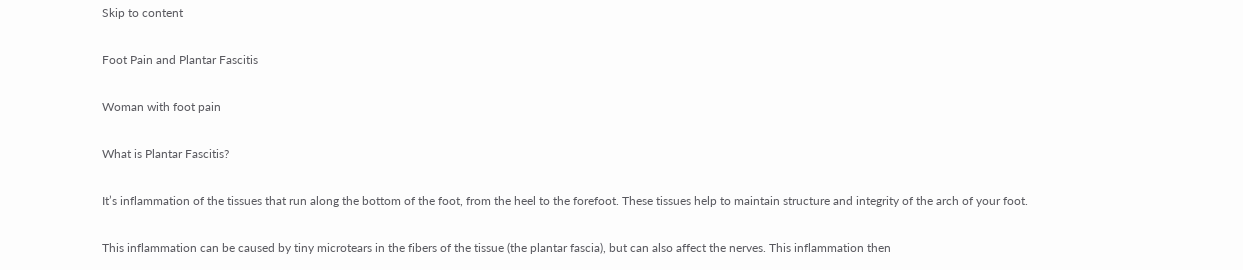Skip to content

Foot Pain and Plantar Fascitis

Woman with foot pain

What is Plantar Fascitis?

It’s inflammation of the tissues that run along the bottom of the foot, from the heel to the forefoot. These tissues help to maintain structure and integrity of the arch of your foot.

This inflammation can be caused by tiny microtears in the fibers of the tissue (the plantar fascia), but can also affect the nerves. This inflammation then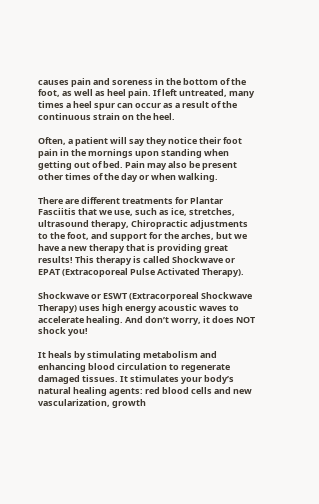causes pain and soreness in the bottom of the foot, as well as heel pain. If left untreated, many times a heel spur can occur as a result of the continuous strain on the heel.

Often, a patient will say they notice their foot pain in the mornings upon standing when getting out of bed. Pain may also be present other times of the day or when walking.

There are different treatments for Plantar Fasciitis that we use, such as ice, stretches, ultrasound therapy, Chiropractic adjustments to the foot, and support for the arches, but we have a new therapy that is providing great results! This therapy is called Shockwave or EPAT (Extracoporeal Pulse Activated Therapy).

Shockwave or ESWT (Extracorporeal Shockwave Therapy) uses high energy acoustic waves to accelerate healing. And don’t worry, it does NOT shock you!

It heals by stimulating metabolism and enhancing blood circulation to regenerate damaged tissues. It stimulates your body’s natural healing agents: red blood cells and new vascularization, growth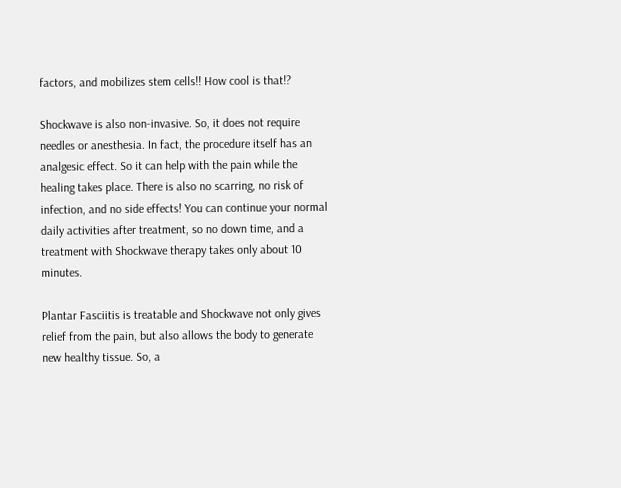factors, and mobilizes stem cells!! How cool is that!?

Shockwave is also non-invasive. So, it does not require needles or anesthesia. In fact, the procedure itself has an analgesic effect. So it can help with the pain while the healing takes place. There is also no scarring, no risk of infection, and no side effects! You can continue your normal daily activities after treatment, so no down time, and a treatment with Shockwave therapy takes only about 10 minutes.

Plantar Fasciitis is treatable and Shockwave not only gives relief from the pain, but also allows the body to generate new healthy tissue. So, a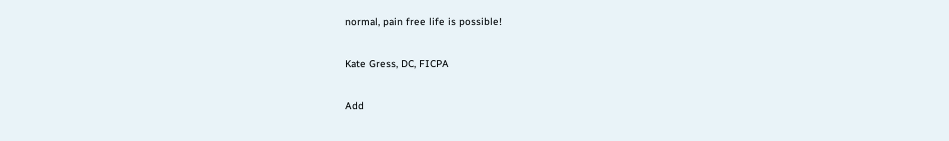normal, pain free life is possible!

Kate Gress, DC, FICPA

Add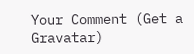Your Comment (Get a Gravatar)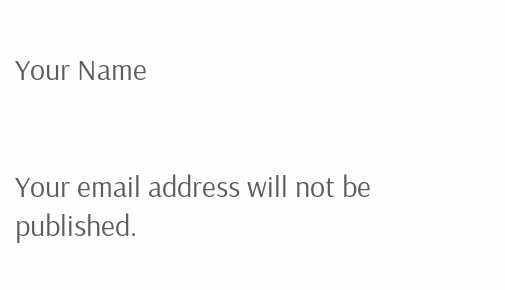Your Name


Your email address will not be published.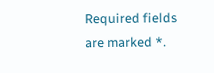Required fields are marked *.